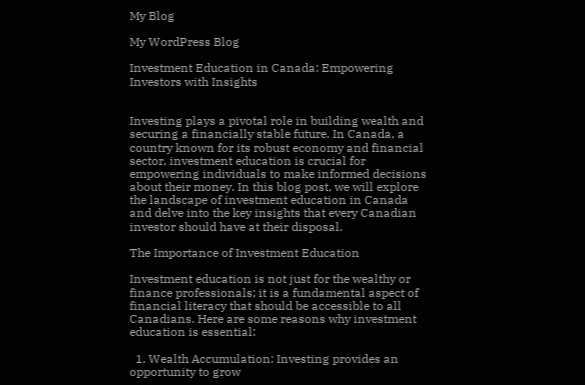My Blog

My WordPress Blog

Investment Education in Canada: Empowering Investors with Insights


Investing plays a pivotal role in building wealth and securing a financially stable future. In Canada, a country known for its robust economy and financial sector, investment education is crucial for empowering individuals to make informed decisions about their money. In this blog post, we will explore the landscape of investment education in Canada and delve into the key insights that every Canadian investor should have at their disposal.

The Importance of Investment Education

Investment education is not just for the wealthy or finance professionals; it is a fundamental aspect of financial literacy that should be accessible to all Canadians. Here are some reasons why investment education is essential:

  1. Wealth Accumulation: Investing provides an opportunity to grow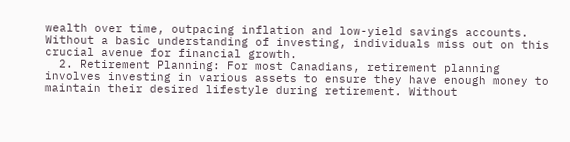wealth over time, outpacing inflation and low-yield savings accounts. Without a basic understanding of investing, individuals miss out on this crucial avenue for financial growth.
  2. Retirement Planning: For most Canadians, retirement planning involves investing in various assets to ensure they have enough money to maintain their desired lifestyle during retirement. Without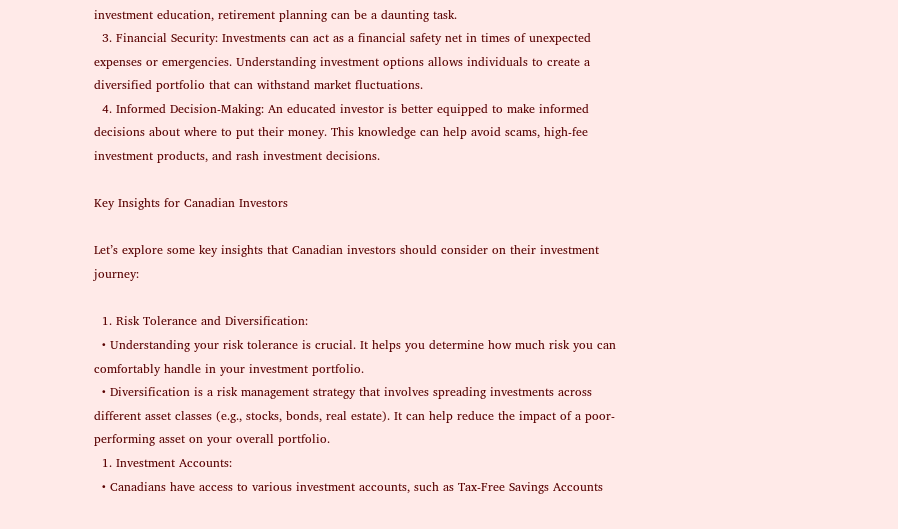investment education, retirement planning can be a daunting task.
  3. Financial Security: Investments can act as a financial safety net in times of unexpected expenses or emergencies. Understanding investment options allows individuals to create a diversified portfolio that can withstand market fluctuations.
  4. Informed Decision-Making: An educated investor is better equipped to make informed decisions about where to put their money. This knowledge can help avoid scams, high-fee investment products, and rash investment decisions.

Key Insights for Canadian Investors

Let’s explore some key insights that Canadian investors should consider on their investment journey:

  1. Risk Tolerance and Diversification:
  • Understanding your risk tolerance is crucial. It helps you determine how much risk you can comfortably handle in your investment portfolio.
  • Diversification is a risk management strategy that involves spreading investments across different asset classes (e.g., stocks, bonds, real estate). It can help reduce the impact of a poor-performing asset on your overall portfolio.
  1. Investment Accounts:
  • Canadians have access to various investment accounts, such as Tax-Free Savings Accounts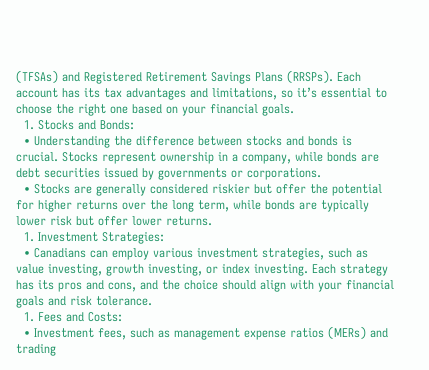(TFSAs) and Registered Retirement Savings Plans (RRSPs). Each account has its tax advantages and limitations, so it’s essential to choose the right one based on your financial goals.
  1. Stocks and Bonds:
  • Understanding the difference between stocks and bonds is crucial. Stocks represent ownership in a company, while bonds are debt securities issued by governments or corporations.
  • Stocks are generally considered riskier but offer the potential for higher returns over the long term, while bonds are typically lower risk but offer lower returns.
  1. Investment Strategies:
  • Canadians can employ various investment strategies, such as value investing, growth investing, or index investing. Each strategy has its pros and cons, and the choice should align with your financial goals and risk tolerance.
  1. Fees and Costs:
  • Investment fees, such as management expense ratios (MERs) and trading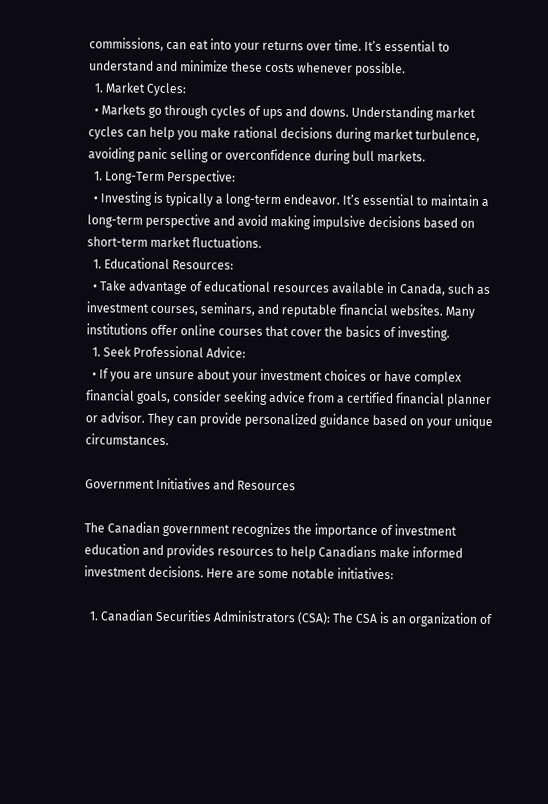commissions, can eat into your returns over time. It’s essential to understand and minimize these costs whenever possible.
  1. Market Cycles:
  • Markets go through cycles of ups and downs. Understanding market cycles can help you make rational decisions during market turbulence, avoiding panic selling or overconfidence during bull markets.
  1. Long-Term Perspective:
  • Investing is typically a long-term endeavor. It’s essential to maintain a long-term perspective and avoid making impulsive decisions based on short-term market fluctuations.
  1. Educational Resources:
  • Take advantage of educational resources available in Canada, such as investment courses, seminars, and reputable financial websites. Many institutions offer online courses that cover the basics of investing.
  1. Seek Professional Advice:
  • If you are unsure about your investment choices or have complex financial goals, consider seeking advice from a certified financial planner or advisor. They can provide personalized guidance based on your unique circumstances.

Government Initiatives and Resources

The Canadian government recognizes the importance of investment education and provides resources to help Canadians make informed investment decisions. Here are some notable initiatives:

  1. Canadian Securities Administrators (CSA): The CSA is an organization of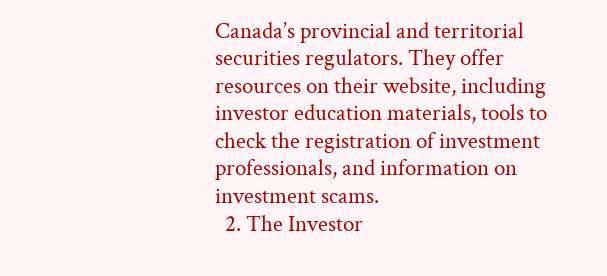Canada’s provincial and territorial securities regulators. They offer resources on their website, including investor education materials, tools to check the registration of investment professionals, and information on investment scams.
  2. The Investor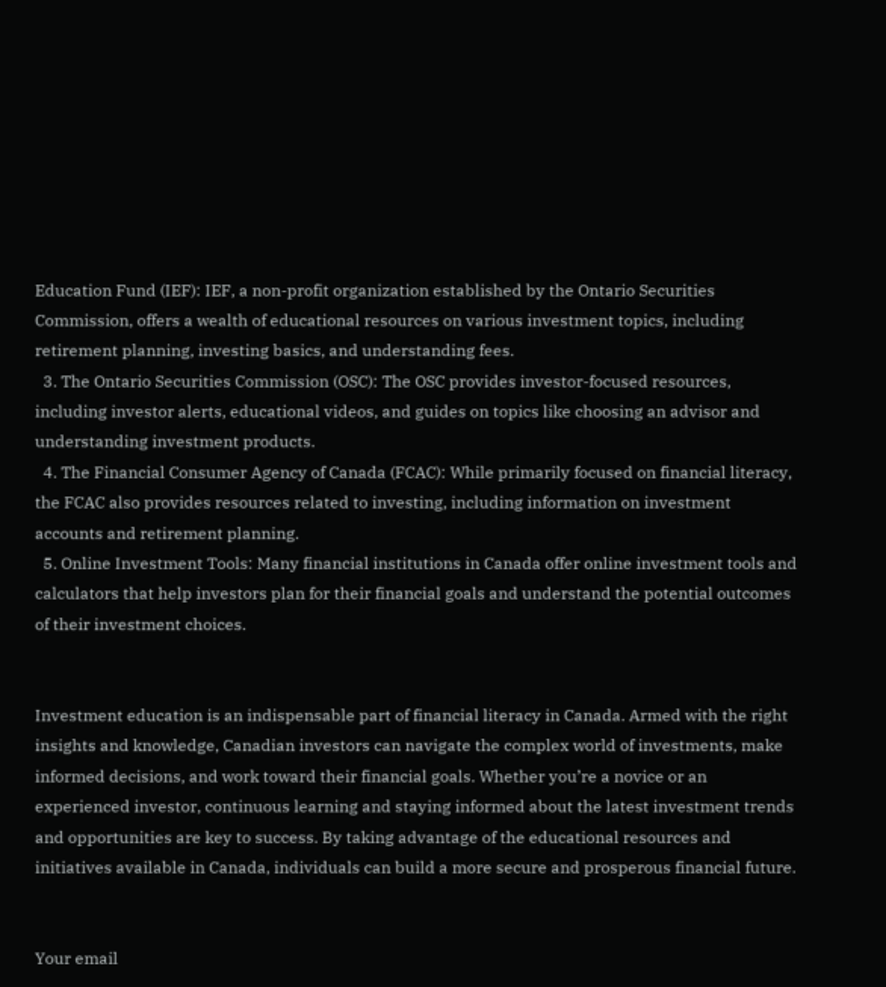Education Fund (IEF): IEF, a non-profit organization established by the Ontario Securities Commission, offers a wealth of educational resources on various investment topics, including retirement planning, investing basics, and understanding fees.
  3. The Ontario Securities Commission (OSC): The OSC provides investor-focused resources, including investor alerts, educational videos, and guides on topics like choosing an advisor and understanding investment products.
  4. The Financial Consumer Agency of Canada (FCAC): While primarily focused on financial literacy, the FCAC also provides resources related to investing, including information on investment accounts and retirement planning.
  5. Online Investment Tools: Many financial institutions in Canada offer online investment tools and calculators that help investors plan for their financial goals and understand the potential outcomes of their investment choices.


Investment education is an indispensable part of financial literacy in Canada. Armed with the right insights and knowledge, Canadian investors can navigate the complex world of investments, make informed decisions, and work toward their financial goals. Whether you’re a novice or an experienced investor, continuous learning and staying informed about the latest investment trends and opportunities are key to success. By taking advantage of the educational resources and initiatives available in Canada, individuals can build a more secure and prosperous financial future.


Your email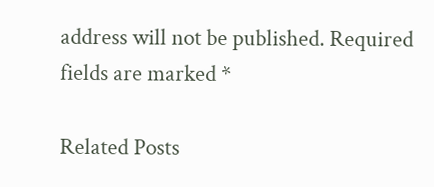address will not be published. Required fields are marked *

Related Posts